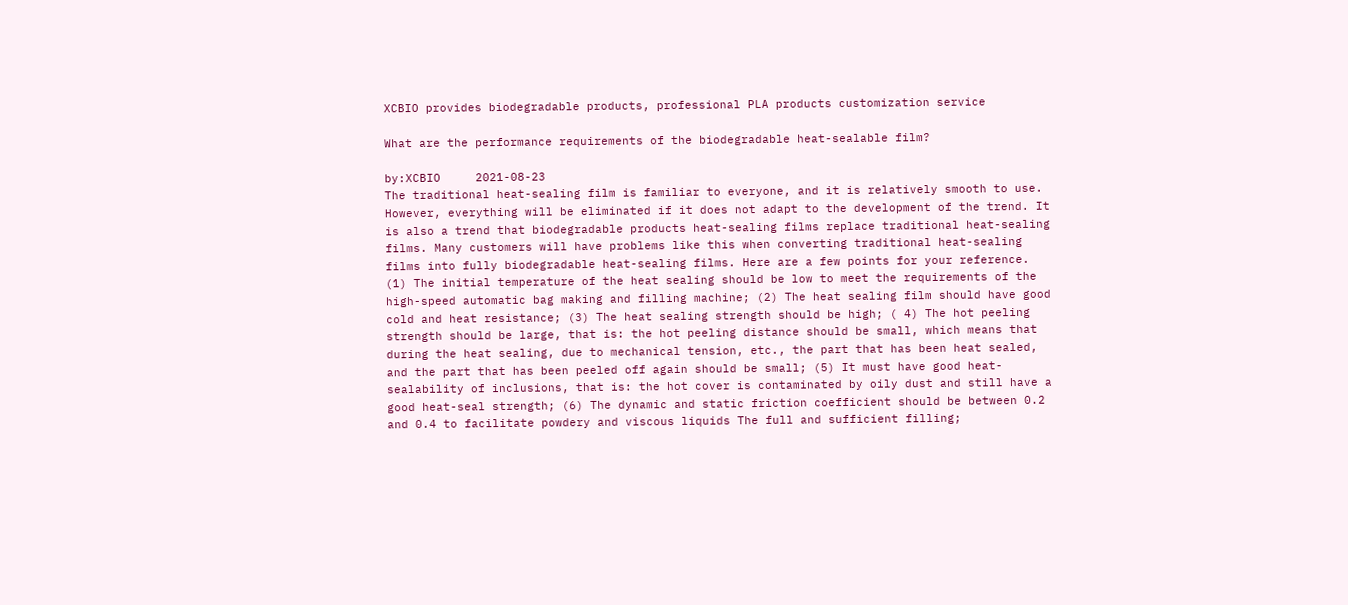XCBIO provides biodegradable products, professional PLA products customization service

What are the performance requirements of the biodegradable heat-sealable film?

by:XCBIO     2021-08-23
The traditional heat-sealing film is familiar to everyone, and it is relatively smooth to use. However, everything will be eliminated if it does not adapt to the development of the trend. It is also a trend that biodegradable products heat-sealing films replace traditional heat-sealing films. Many customers will have problems like this when converting traditional heat-sealing films into fully biodegradable heat-sealing films. Here are a few points for your reference. (1) The initial temperature of the heat sealing should be low to meet the requirements of the high-speed automatic bag making and filling machine; (2) The heat sealing film should have good cold and heat resistance; (3) The heat sealing strength should be high; ( 4) The hot peeling strength should be large, that is: the hot peeling distance should be small, which means that during the heat sealing, due to mechanical tension, etc., the part that has been heat sealed, and the part that has been peeled off again should be small; (5) It must have good heat-sealability of inclusions, that is: the hot cover is contaminated by oily dust and still have a good heat-seal strength; (6) The dynamic and static friction coefficient should be between 0.2 and 0.4 to facilitate powdery and viscous liquids The full and sufficient filling;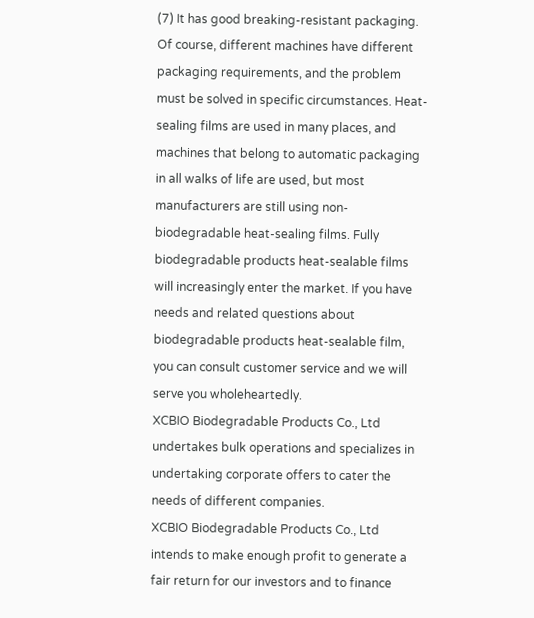(7) It has good breaking-resistant packaging. Of course, different machines have different packaging requirements, and the problem must be solved in specific circumstances. Heat-sealing films are used in many places, and machines that belong to automatic packaging in all walks of life are used, but most manufacturers are still using non-biodegradable heat-sealing films. Fully biodegradable products heat-sealable films will increasingly enter the market. If you have needs and related questions about biodegradable products heat-sealable film, you can consult customer service and we will serve you wholeheartedly.
XCBIO Biodegradable Products Co., Ltd undertakes bulk operations and specializes in undertaking corporate offers to cater the needs of different companies.
XCBIO Biodegradable Products Co., Ltd intends to make enough profit to generate a fair return for our investors and to finance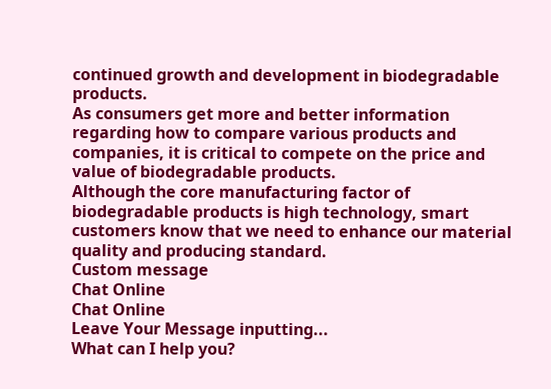continued growth and development in biodegradable products.
As consumers get more and better information regarding how to compare various products and companies, it is critical to compete on the price and value of biodegradable products.
Although the core manufacturing factor of biodegradable products is high technology, smart customers know that we need to enhance our material quality and producing standard.
Custom message
Chat Online
Chat Online
Leave Your Message inputting...
What can I help you?